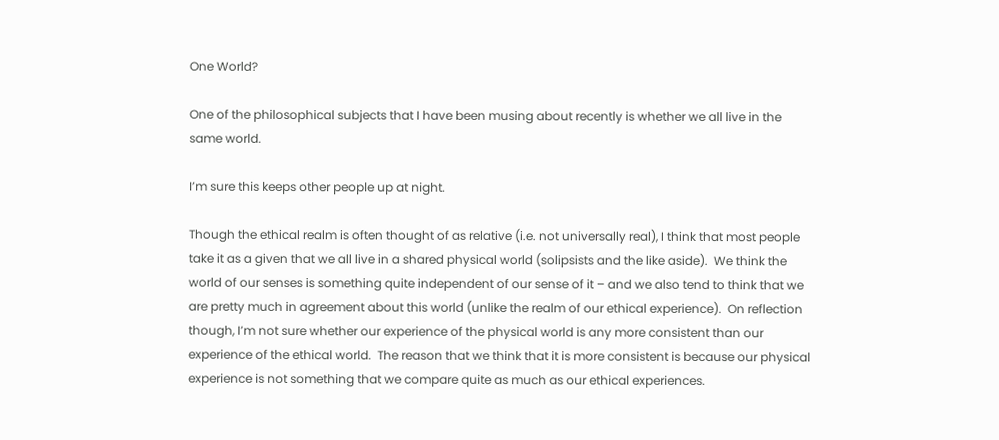One World?

One of the philosophical subjects that I have been musing about recently is whether we all live in the same world.

I’m sure this keeps other people up at night.

Though the ethical realm is often thought of as relative (i.e. not universally real), I think that most people take it as a given that we all live in a shared physical world (solipsists and the like aside).  We think the world of our senses is something quite independent of our sense of it – and we also tend to think that we are pretty much in agreement about this world (unlike the realm of our ethical experience).  On reflection though, I’m not sure whether our experience of the physical world is any more consistent than our experience of the ethical world.  The reason that we think that it is more consistent is because our physical experience is not something that we compare quite as much as our ethical experiences.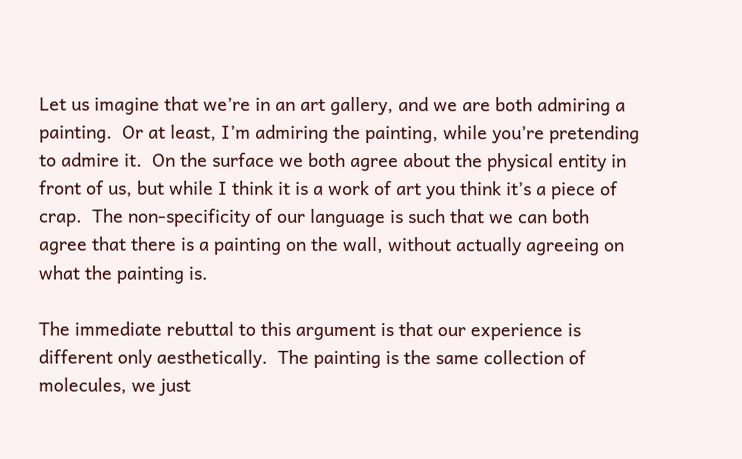Let us imagine that we’re in an art gallery, and we are both admiring a painting.  Or at least, I’m admiring the painting, while you’re pretending to admire it.  On the surface we both agree about the physical entity in front of us, but while I think it is a work of art you think it’s a piece of crap.  The non-specificity of our language is such that we can both agree that there is a painting on the wall, without actually agreeing on what the painting is.

The immediate rebuttal to this argument is that our experience is different only aesthetically.  The painting is the same collection of molecules, we just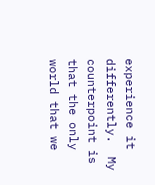experience it differently.  My counterpoint is that the only world that we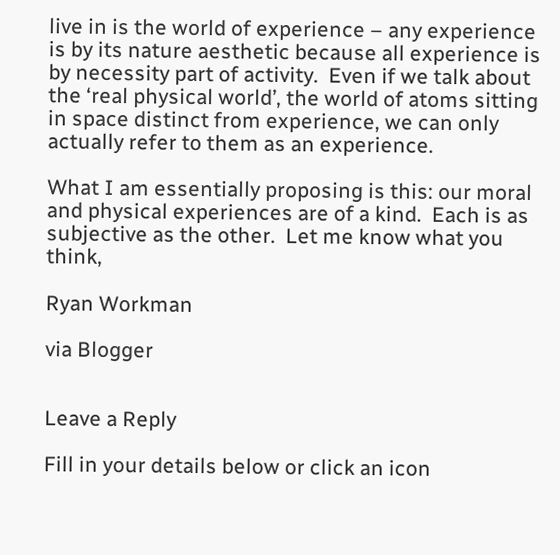live in is the world of experience – any experience is by its nature aesthetic because all experience is by necessity part of activity.  Even if we talk about the ‘real physical world’, the world of atoms sitting in space distinct from experience, we can only actually refer to them as an experience.

What I am essentially proposing is this: our moral and physical experiences are of a kind.  Each is as subjective as the other.  Let me know what you think,

Ryan Workman

via Blogger


Leave a Reply

Fill in your details below or click an icon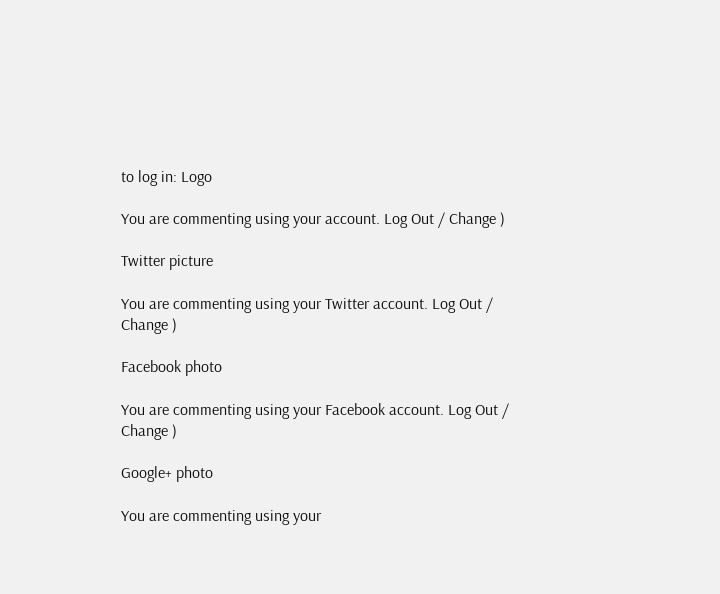to log in: Logo

You are commenting using your account. Log Out / Change )

Twitter picture

You are commenting using your Twitter account. Log Out / Change )

Facebook photo

You are commenting using your Facebook account. Log Out / Change )

Google+ photo

You are commenting using your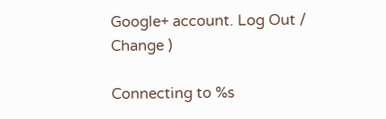Google+ account. Log Out / Change )

Connecting to %s